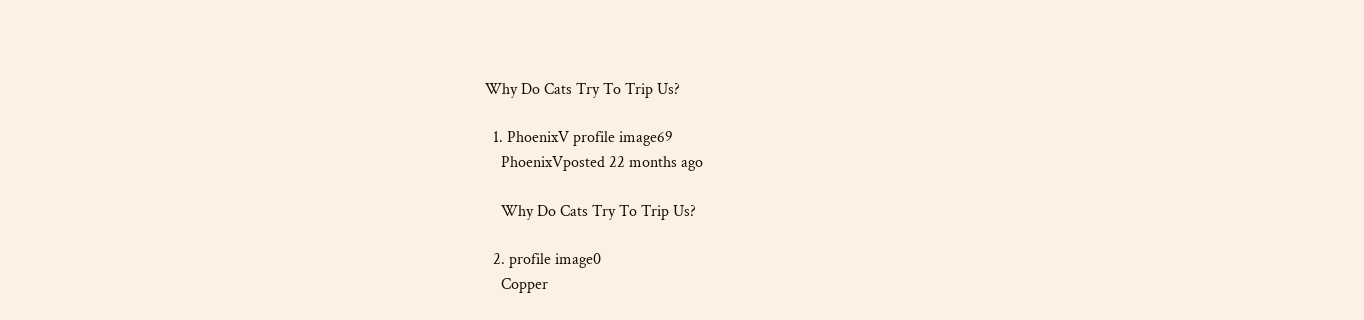Why Do Cats Try To Trip Us?

  1. PhoenixV profile image69
    PhoenixVposted 22 months ago

    Why Do Cats Try To Trip Us?

  2. profile image0
    Copper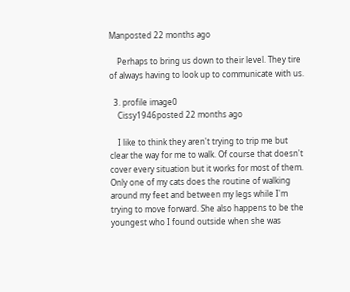Manposted 22 months ago

    Perhaps to bring us down to their level. They tire of always having to look up to communicate with us.

  3. profile image0
    Cissy1946posted 22 months ago

    I like to think they aren't trying to trip me but clear the way for me to walk. Of course that doesn't cover every situation but it works for most of them. Only one of my cats does the routine of walking around my feet and between my legs while I'm trying to move forward. She also happens to be the youngest who I found outside when she was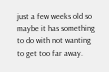just a few weeks old so maybe it has something to do with not wanting to get too far away.